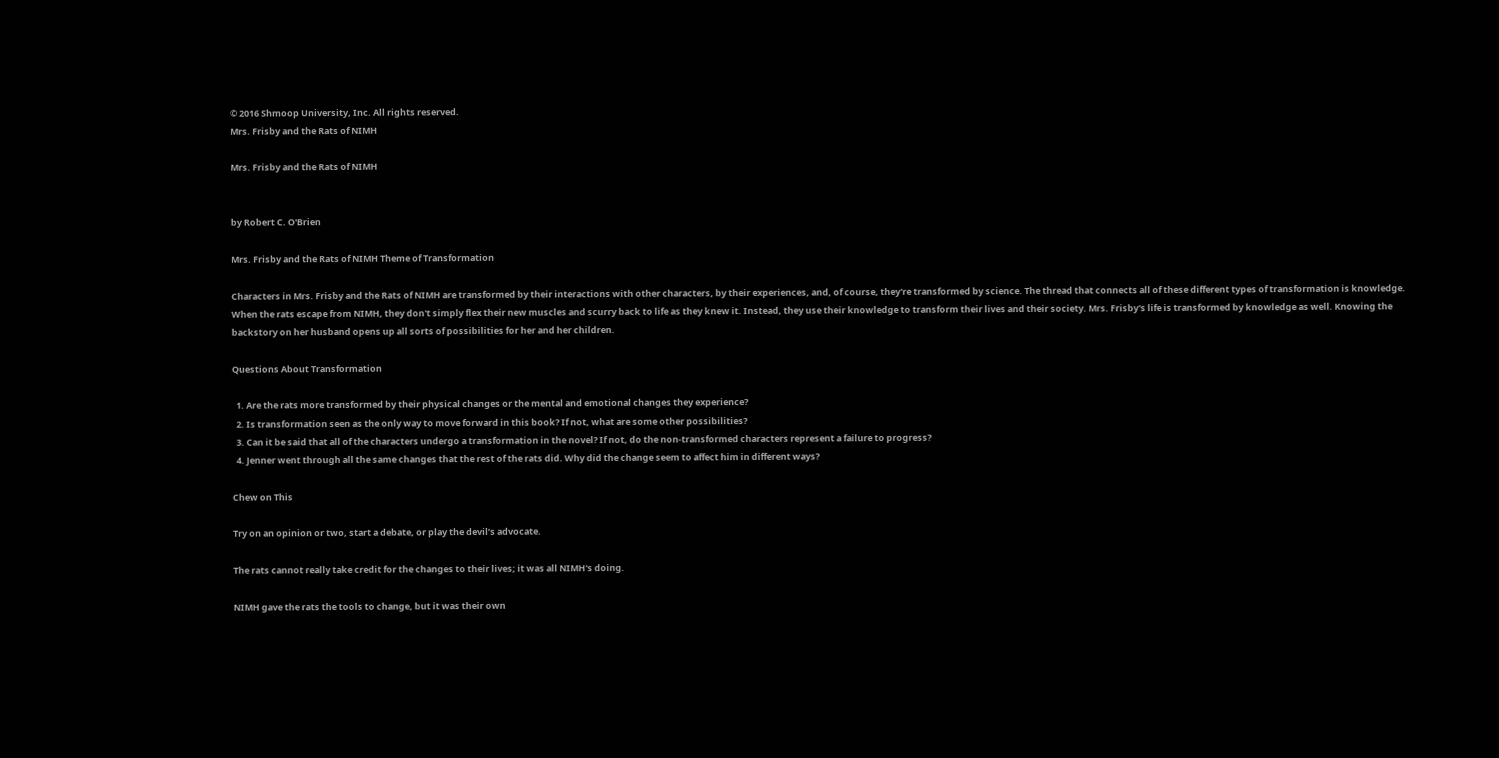© 2016 Shmoop University, Inc. All rights reserved.
Mrs. Frisby and the Rats of NIMH

Mrs. Frisby and the Rats of NIMH


by Robert C. O'Brien

Mrs. Frisby and the Rats of NIMH Theme of Transformation

Characters in Mrs. Frisby and the Rats of NIMH are transformed by their interactions with other characters, by their experiences, and, of course, they're transformed by science. The thread that connects all of these different types of transformation is knowledge. When the rats escape from NIMH, they don't simply flex their new muscles and scurry back to life as they knew it. Instead, they use their knowledge to transform their lives and their society. Mrs. Frisby's life is transformed by knowledge as well. Knowing the backstory on her husband opens up all sorts of possibilities for her and her children.

Questions About Transformation

  1. Are the rats more transformed by their physical changes or the mental and emotional changes they experience?
  2. Is transformation seen as the only way to move forward in this book? If not, what are some other possibilities?
  3. Can it be said that all of the characters undergo a transformation in the novel? If not, do the non-transformed characters represent a failure to progress?
  4. Jenner went through all the same changes that the rest of the rats did. Why did the change seem to affect him in different ways?

Chew on This

Try on an opinion or two, start a debate, or play the devil’s advocate.

The rats cannot really take credit for the changes to their lives; it was all NIMH's doing.

NIMH gave the rats the tools to change, but it was their own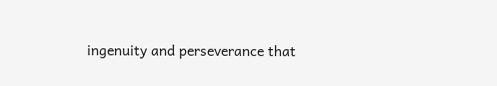ingenuity and perseverance that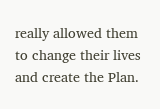really allowed them to change their lives and create the Plan.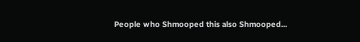People who Shmooped this also Shmooped...